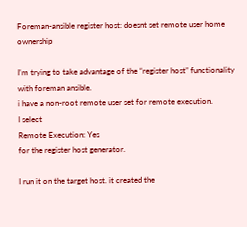Foreman-ansible register host: doesnt set remote user home ownership

I’m trying to take advantage of the “register host” functionality with foreman ansible.
i have a non-root remote user set for remote execution.
I select
Remote Execution: Yes
for the register host generator.

I run it on the target host. it created the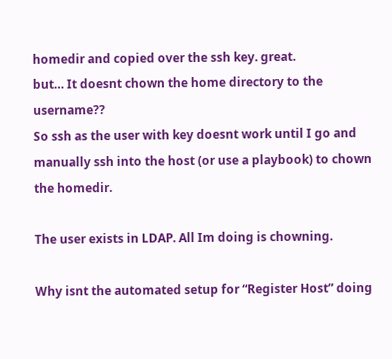homedir and copied over the ssh key. great.
but… It doesnt chown the home directory to the username??
So ssh as the user with key doesnt work until I go and manually ssh into the host (or use a playbook) to chown the homedir.

The user exists in LDAP. All Im doing is chowning.

Why isnt the automated setup for “Register Host” doing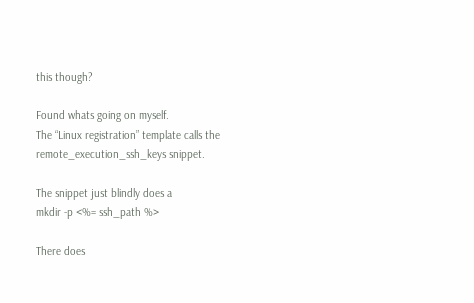this though?

Found whats going on myself.
The “Linux registration” template calls the remote_execution_ssh_keys snippet.

The snippet just blindly does a
mkdir -p <%= ssh_path %>

There does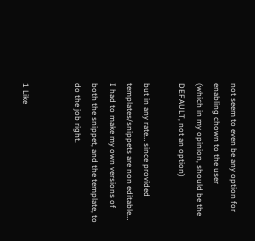not seem to even be any option for enabling chown to the user
(which in my opinion, should be the DEFAULT, not an option)

but in any rate… since provided templates/snippets are non editable… I had to make my own versions of both the snippet, and the template, to do the job right.


1 Like